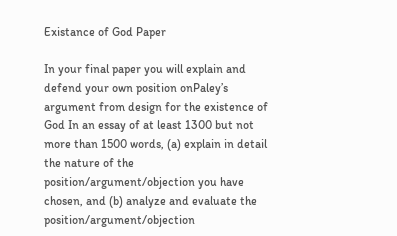Existance of God Paper

In your final paper you will explain and defend your own position onPaley’s argument from design for the existence of God In an essay of at least 1300 but not more than 1500 words, (a) explain in detail the nature of the position/argument/objection you have chosen, and (b) analyze and evaluate the position/argument/objection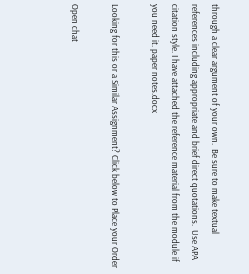through a clear argument of your own.  Be sure to make textual references including appropriate and brief direct quotations.  Use APA citation style. I have attached the reference material from the module if you need it. paper notes.docx

Looking for this or a Similar Assignment? Click below to Place your Order

Open chat